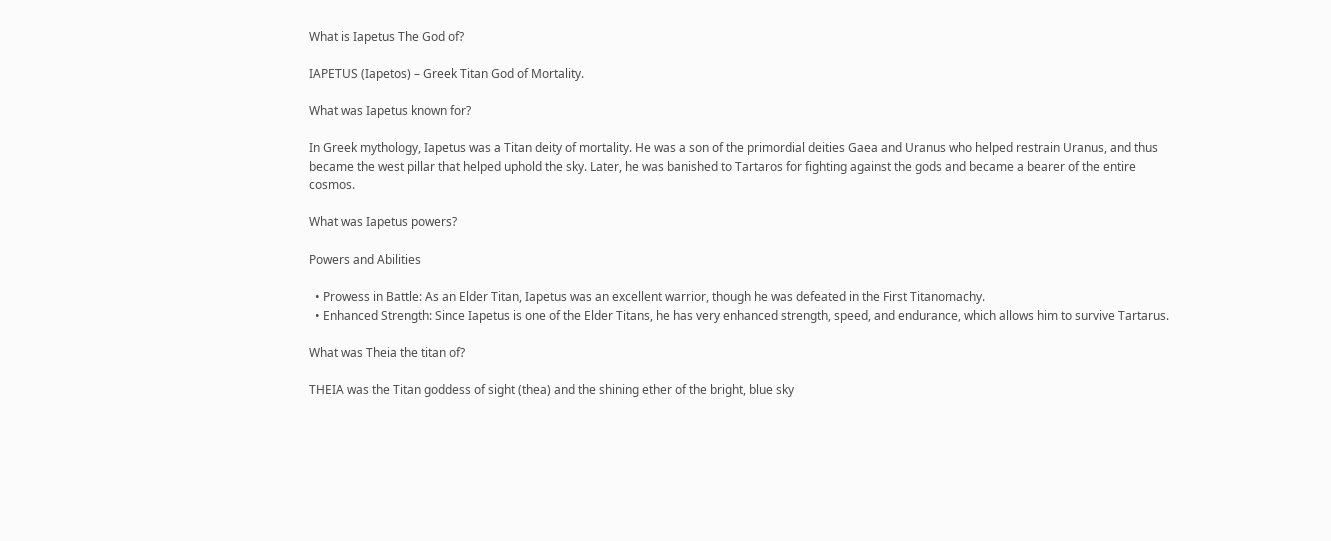What is Iapetus The God of?

IAPETUS (Iapetos) – Greek Titan God of Mortality.

What was Iapetus known for?

In Greek mythology, Iapetus was a Titan deity of mortality. He was a son of the primordial deities Gaea and Uranus who helped restrain Uranus, and thus became the west pillar that helped uphold the sky. Later, he was banished to Tartaros for fighting against the gods and became a bearer of the entire cosmos.

What was Iapetus powers?

Powers and Abilities

  • Prowess in Battle: As an Elder Titan, Iapetus was an excellent warrior, though he was defeated in the First Titanomachy.
  • Enhanced Strength: Since Iapetus is one of the Elder Titans, he has very enhanced strength, speed, and endurance, which allows him to survive Tartarus.

What was Theia the titan of?

THEIA was the Titan goddess of sight (thea) and the shining ether of the bright, blue sky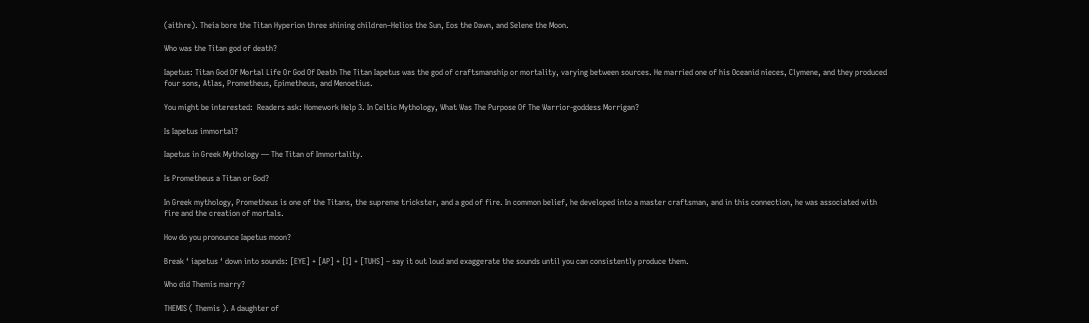(aithre). Theia bore the Titan Hyperion three shining children–Helios the Sun, Eos the Dawn, and Selene the Moon.

Who was the Titan god of death?

Iapetus: Titan God Of Mortal Life Or God Of Death The Titan Iapetus was the god of craftsmanship or mortality, varying between sources. He married one of his Oceanid nieces, Clymene, and they produced four sons, Atlas, Prometheus, Epimetheus, and Menoetius.

You might be interested:  Readers ask: Homework Help 3. In Celtic Mythology, What Was The Purpose Of The Warrior-goddess Morrigan?

Is Iapetus immortal?

Iapetus in Greek Mythology — The Titan of Immortality.

Is Prometheus a Titan or God?

In Greek mythology, Prometheus is one of the Titans, the supreme trickster, and a god of fire. In common belief, he developed into a master craftsman, and in this connection, he was associated with fire and the creation of mortals.

How do you pronounce Iapetus moon?

Break ‘ iapetus ‘ down into sounds: [EYE] + [AP] + [I] + [TUHS] – say it out loud and exaggerate the sounds until you can consistently produce them.

Who did Themis marry?

THEMIS ( Themis ). A daughter of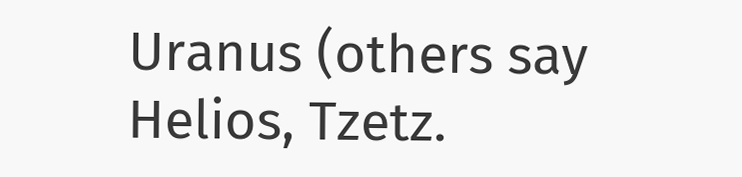Uranus (others say Helios, Tzetz.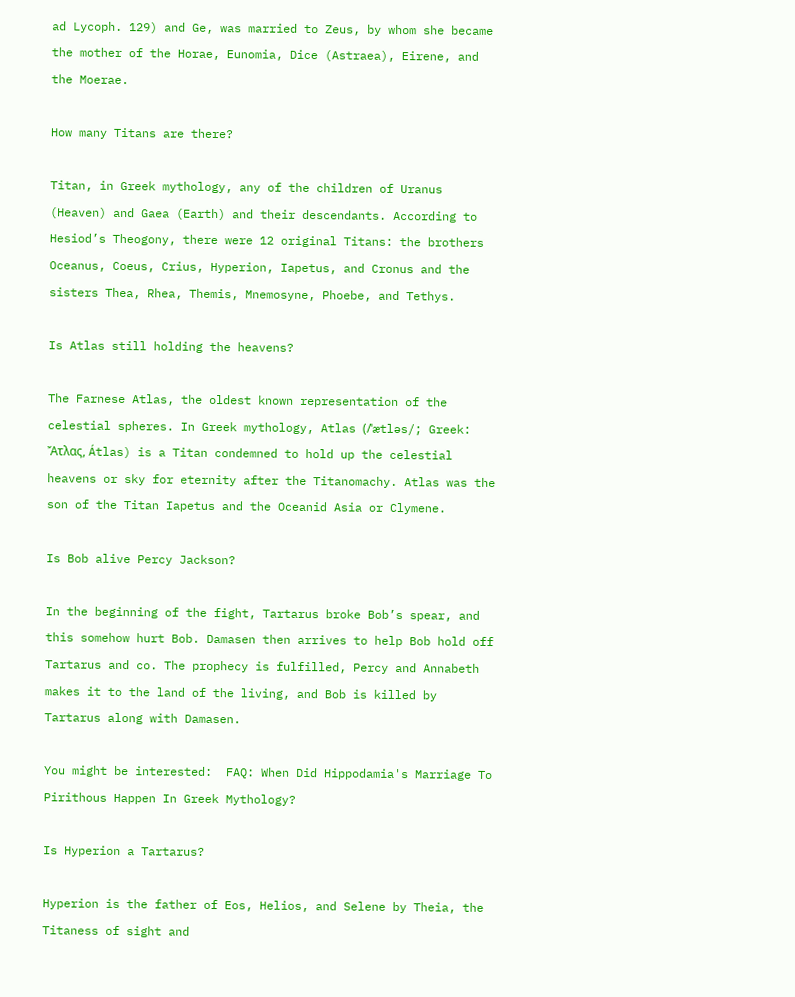ad Lycoph. 129) and Ge, was married to Zeus, by whom she became the mother of the Horae, Eunomia, Dice (Astraea), Eirene, and the Moerae.

How many Titans are there?

Titan, in Greek mythology, any of the children of Uranus (Heaven) and Gaea (Earth) and their descendants. According to Hesiod’s Theogony, there were 12 original Titans: the brothers Oceanus, Coeus, Crius, Hyperion, Iapetus, and Cronus and the sisters Thea, Rhea, Themis, Mnemosyne, Phoebe, and Tethys.

Is Atlas still holding the heavens?

The Farnese Atlas, the oldest known representation of the celestial spheres. In Greek mythology, Atlas (/ˈætləs/; Greek: Ἄτλας, Átlas) is a Titan condemned to hold up the celestial heavens or sky for eternity after the Titanomachy. Atlas was the son of the Titan Iapetus and the Oceanid Asia or Clymene.

Is Bob alive Percy Jackson?

In the beginning of the fight, Tartarus broke Bob’s spear, and this somehow hurt Bob. Damasen then arrives to help Bob hold off Tartarus and co. The prophecy is fulfilled, Percy and Annabeth makes it to the land of the living, and Bob is killed by Tartarus along with Damasen.

You might be interested:  FAQ: When Did Hippodamia's Marriage To Pirithous Happen In Greek Mythology?

Is Hyperion a Tartarus?

Hyperion is the father of Eos, Helios, and Selene by Theia, the Titaness of sight and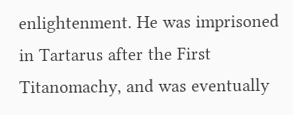enlightenment. He was imprisoned in Tartarus after the First Titanomachy, and was eventually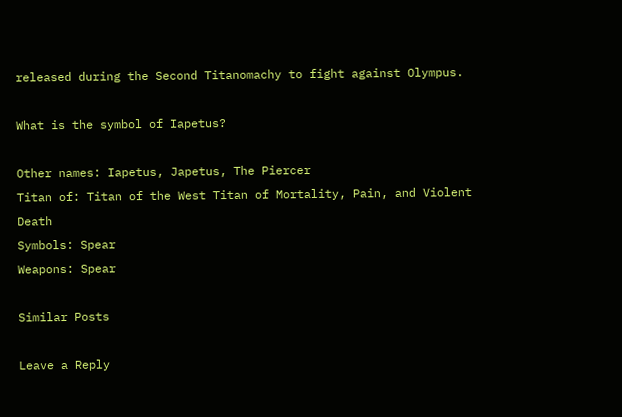released during the Second Titanomachy to fight against Olympus.

What is the symbol of Iapetus?

Other names: Iapetus, Japetus, The Piercer
Titan of: Titan of the West Titan of Mortality, Pain, and Violent Death
Symbols: Spear
Weapons: Spear

Similar Posts

Leave a Reply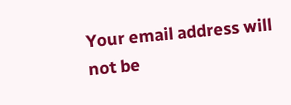Your email address will not be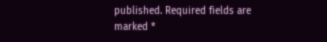published. Required fields are marked *